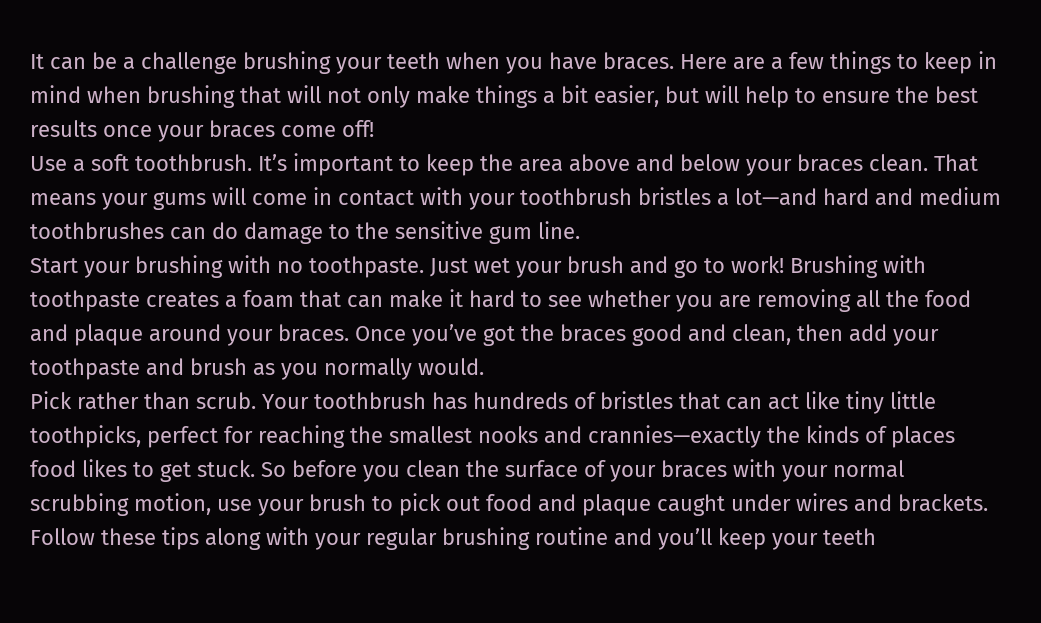It can be a challenge brushing your teeth when you have braces. Here are a few things to keep in mind when brushing that will not only make things a bit easier, but will help to ensure the best results once your braces come off!
Use a soft toothbrush. It’s important to keep the area above and below your braces clean. That means your gums will come in contact with your toothbrush bristles a lot—and hard and medium toothbrushes can do damage to the sensitive gum line.
Start your brushing with no toothpaste. Just wet your brush and go to work! Brushing with toothpaste creates a foam that can make it hard to see whether you are removing all the food and plaque around your braces. Once you’ve got the braces good and clean, then add your toothpaste and brush as you normally would.
Pick rather than scrub. Your toothbrush has hundreds of bristles that can act like tiny little toothpicks, perfect for reaching the smallest nooks and crannies—exactly the kinds of places food likes to get stuck. So before you clean the surface of your braces with your normal scrubbing motion, use your brush to pick out food and plaque caught under wires and brackets.
Follow these tips along with your regular brushing routine and you’ll keep your teeth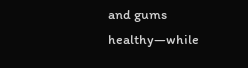and gums healthy—while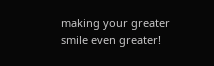making your greater smile even greater!